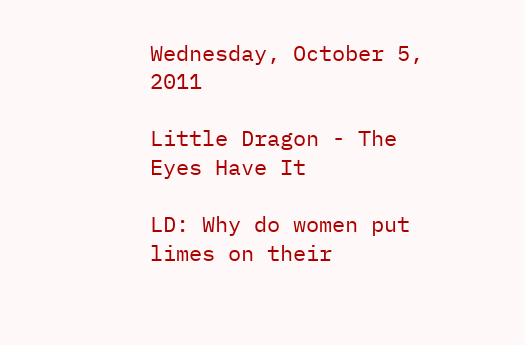Wednesday, October 5, 2011

Little Dragon - The Eyes Have It

LD: Why do women put limes on their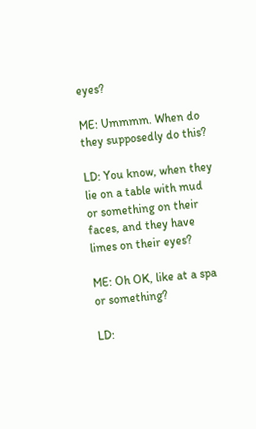eyes?

ME: Ummmm. When do they supposedly do this?

LD: You know, when they lie on a table with mud or something on their faces, and they have limes on their eyes?

ME: Oh OK, like at a spa or something?

LD: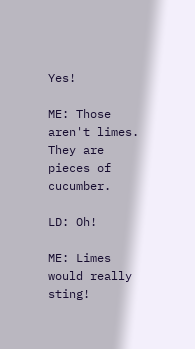Yes!

ME: Those aren't limes. They are pieces of cucumber.

LD: Oh!

ME: Limes would really sting!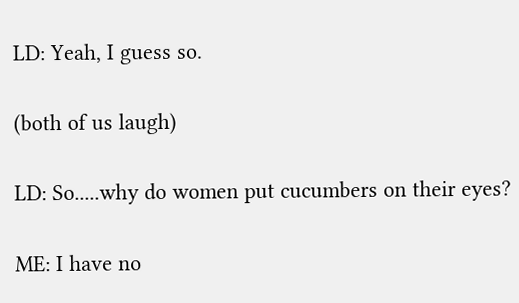LD: Yeah, I guess so.

(both of us laugh)

LD: So.....why do women put cucumbers on their eyes?

ME: I have no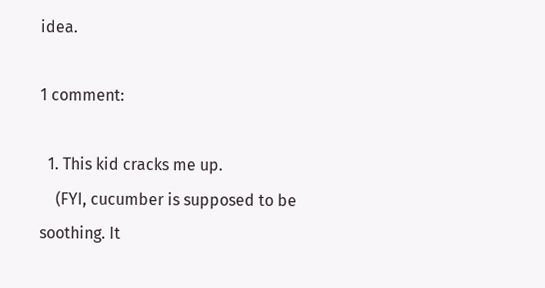idea.

1 comment:

  1. This kid cracks me up.
    (FYI, cucumber is supposed to be soothing. It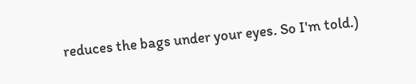reduces the bags under your eyes. So I'm told.)